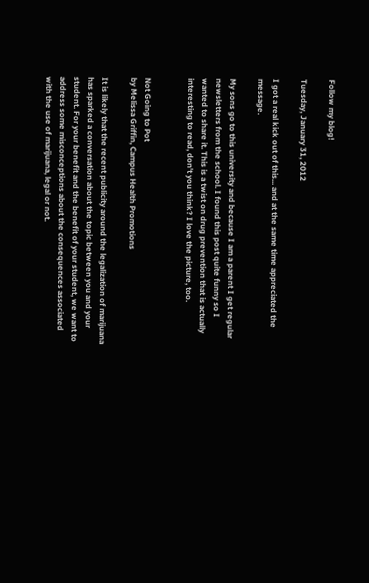Follow my blog!

Tuesday, January 31, 2012

I got a real kick out of this... and at the same time appreciated the message.

My sons go to this university and because I am a parent I get regular newsletters from the school. I found this post quite funny so I wanted to share it. This is a twist on drug prevention that is actually interesting to read, don't you think? I love the picture, too.


Not Going to Pot
by Melissa Griffin, Campus Health Promotions

It is likely that the recent publicity around the legalization of marijuana has sparked a conversation about the topic between you and your student. For your benefit and the benefit of your student, we want to address some misconceptions about the consequences associated with the use of marijuana, legal or not.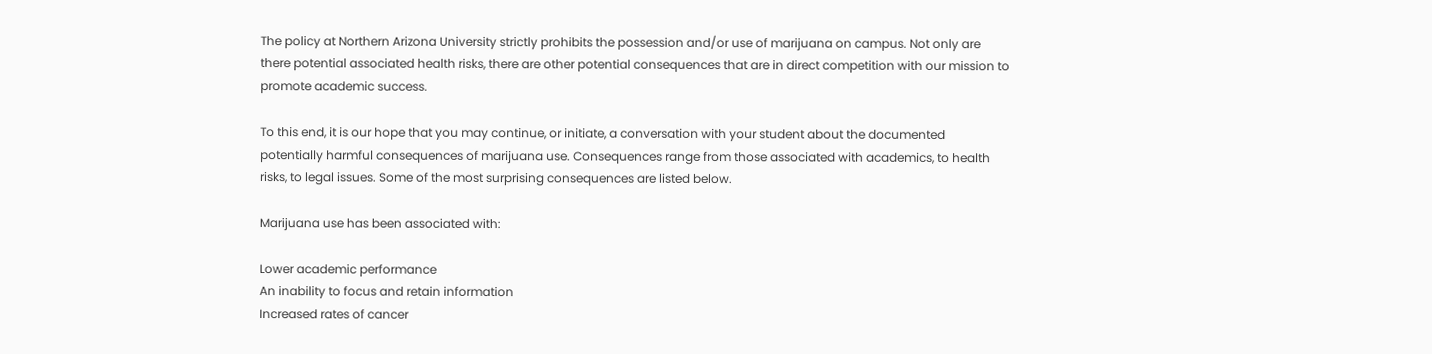The policy at Northern Arizona University strictly prohibits the possession and/or use of marijuana on campus. Not only are there potential associated health risks, there are other potential consequences that are in direct competition with our mission to promote academic success.

To this end, it is our hope that you may continue, or initiate, a conversation with your student about the documented potentially harmful consequences of marijuana use. Consequences range from those associated with academics, to health risks, to legal issues. Some of the most surprising consequences are listed below.

Marijuana use has been associated with:

Lower academic performance
An inability to focus and retain information
Increased rates of cancer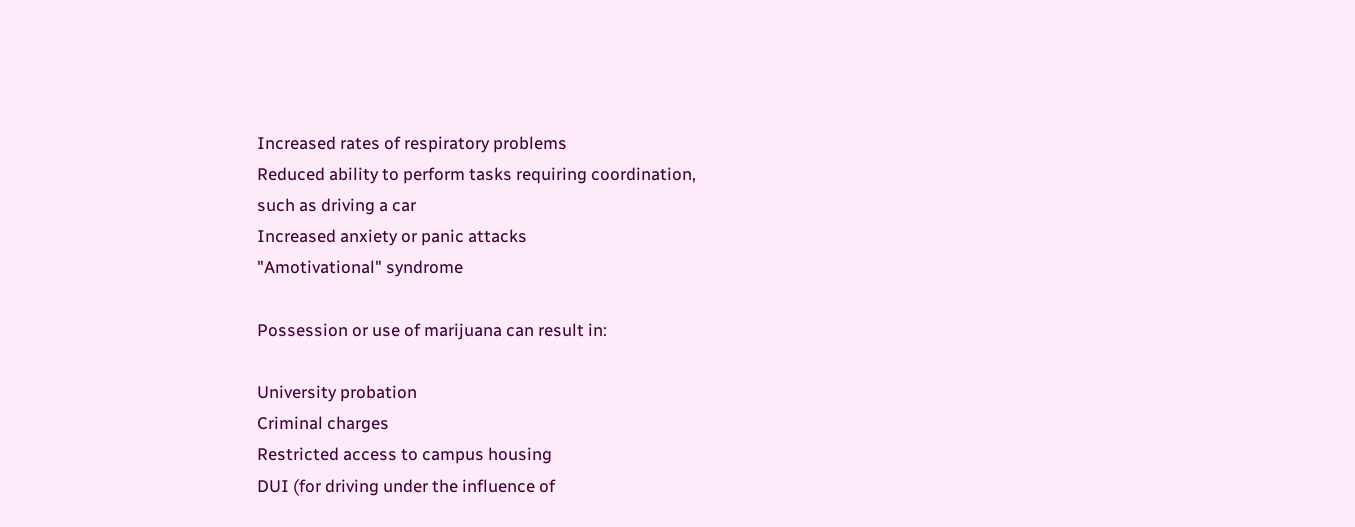Increased rates of respiratory problems
Reduced ability to perform tasks requiring coordination,
such as driving a car
Increased anxiety or panic attacks
"Amotivational" syndrome

Possession or use of marijuana can result in:

University probation
Criminal charges
Restricted access to campus housing
DUI (for driving under the influence of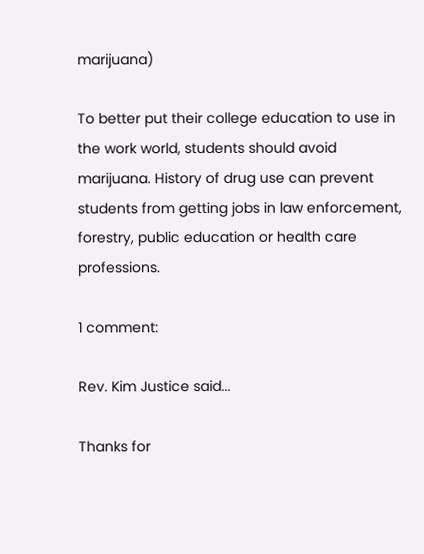marijuana)

To better put their college education to use in the work world, students should avoid marijuana. History of drug use can prevent students from getting jobs in law enforcement, forestry, public education or health care professions.

1 comment:

Rev. Kim Justice said...

Thanks for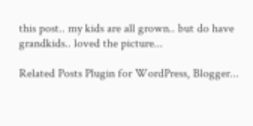this post.. my kids are all grown.. but do have grandkids.. loved the picture...

Related Posts Plugin for WordPress, Blogger...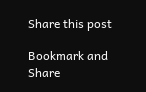Share this post

Bookmark and Share